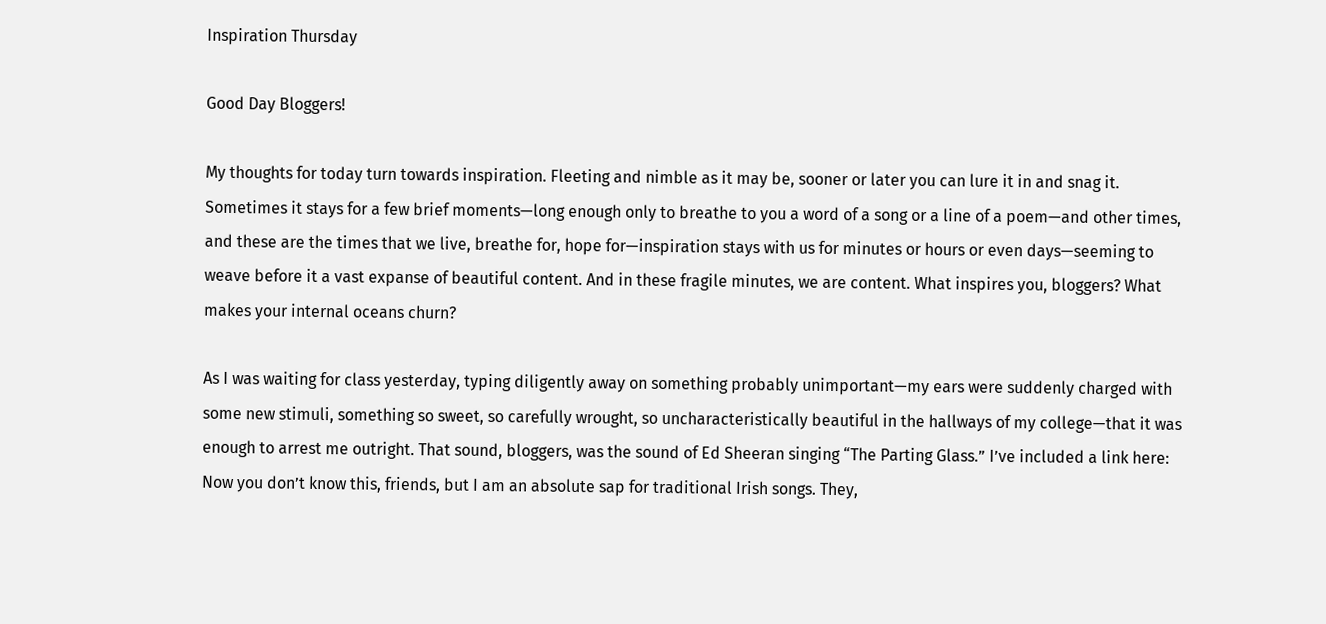Inspiration Thursday

Good Day Bloggers!

My thoughts for today turn towards inspiration. Fleeting and nimble as it may be, sooner or later you can lure it in and snag it. Sometimes it stays for a few brief moments—long enough only to breathe to you a word of a song or a line of a poem—and other times, and these are the times that we live, breathe for, hope for—inspiration stays with us for minutes or hours or even days—seeming to weave before it a vast expanse of beautiful content. And in these fragile minutes, we are content. What inspires you, bloggers? What makes your internal oceans churn?

As I was waiting for class yesterday, typing diligently away on something probably unimportant—my ears were suddenly charged with some new stimuli, something so sweet, so carefully wrought, so uncharacteristically beautiful in the hallways of my college—that it was enough to arrest me outright. That sound, bloggers, was the sound of Ed Sheeran singing “The Parting Glass.” I’ve included a link here:   Now you don’t know this, friends, but I am an absolute sap for traditional Irish songs. They,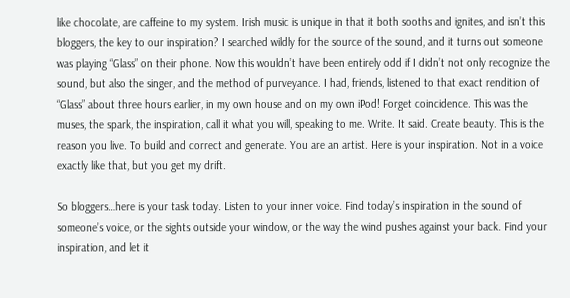like chocolate, are caffeine to my system. Irish music is unique in that it both sooths and ignites, and isn’t this bloggers, the key to our inspiration? I searched wildly for the source of the sound, and it turns out someone was playing “Glass” on their phone. Now this wouldn’t have been entirely odd if I didn’t not only recognize the sound, but also the singer, and the method of purveyance. I had, friends, listened to that exact rendition of “Glass” about three hours earlier, in my own house and on my own iPod! Forget coincidence. This was the muses, the spark, the inspiration, call it what you will, speaking to me. Write. It said. Create beauty. This is the reason you live. To build and correct and generate. You are an artist. Here is your inspiration. Not in a voice exactly like that, but you get my drift.

So bloggers…here is your task today. Listen to your inner voice. Find today’s inspiration in the sound of someone’s voice, or the sights outside your window, or the way the wind pushes against your back. Find your inspiration, and let it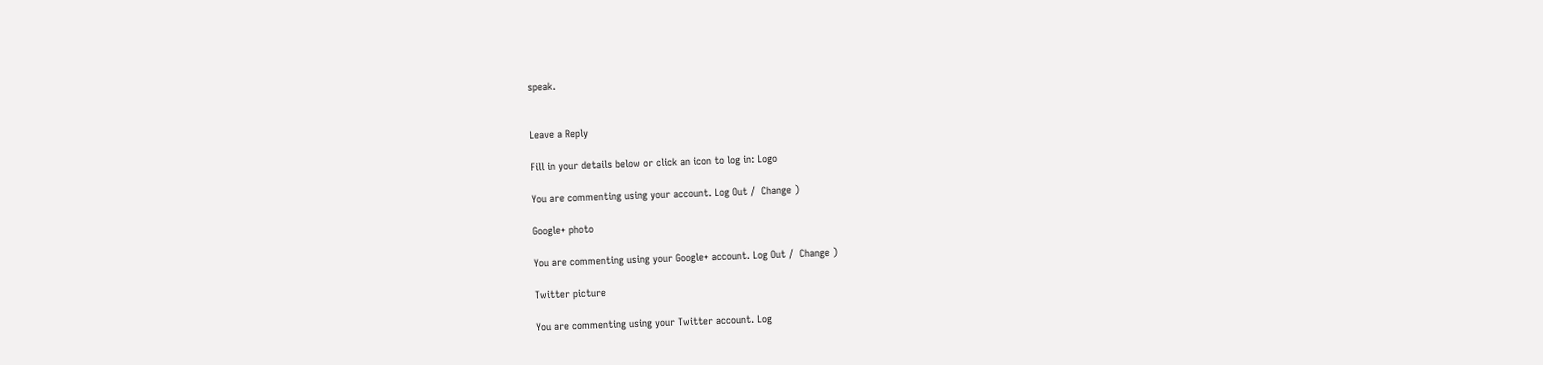speak.


Leave a Reply

Fill in your details below or click an icon to log in: Logo

You are commenting using your account. Log Out /  Change )

Google+ photo

You are commenting using your Google+ account. Log Out /  Change )

Twitter picture

You are commenting using your Twitter account. Log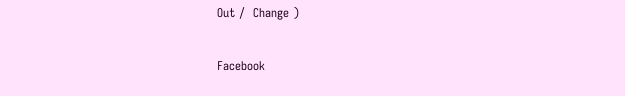Out /  Change )

Facebook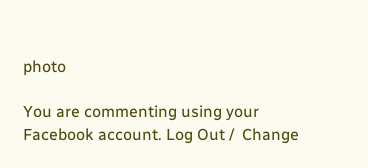photo

You are commenting using your Facebook account. Log Out /  Change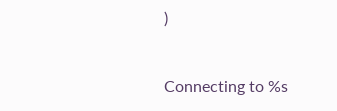)


Connecting to %s